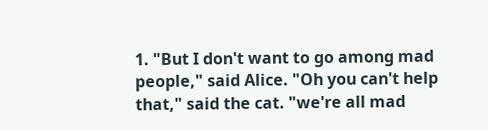1. "But I don't want to go among mad people," said Alice. "Oh you can't help that," said the cat. "we're all mad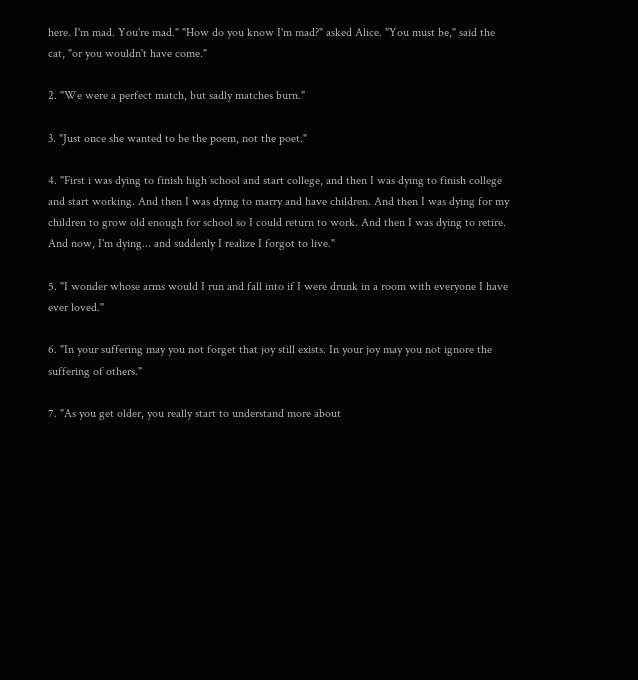here. I'm mad. You're mad." "How do you know I'm mad?" asked Alice. "You must be," said the cat, "or you wouldn't have come."

2. "We were a perfect match, but sadly matches burn."

3. "Just once she wanted to be the poem, not the poet."

4. "First i was dying to finish high school and start college, and then I was dying to finish college and start working. And then I was dying to marry and have children. And then I was dying for my children to grow old enough for school so I could return to work. And then I was dying to retire. And now, I'm dying... and suddenly I realize I forgot to live."

5. "I wonder whose arms would I run and fall into if I were drunk in a room with everyone I have ever loved."

6. "In your suffering may you not forget that joy still exists. In your joy may you not ignore the suffering of others."

7. "As you get older, you really start to understand more about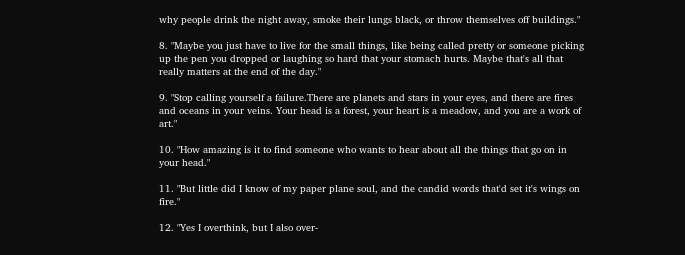why people drink the night away, smoke their lungs black, or throw themselves off buildings."

8. "Maybe you just have to live for the small things, like being called pretty or someone picking up the pen you dropped or laughing so hard that your stomach hurts. Maybe that's all that really matters at the end of the day."

9. "Stop calling yourself a failure.There are planets and stars in your eyes, and there are fires and oceans in your veins. Your head is a forest, your heart is a meadow, and you are a work of art."

10. "How amazing is it to find someone who wants to hear about all the things that go on in your head."

11. "But little did I know of my paper plane soul, and the candid words that'd set it's wings on fire."

12. "Yes I overthink, but I also over-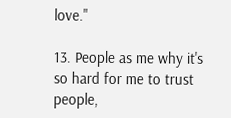love."

13. People as me why it's so hard for me to trust people,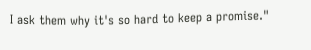I ask them why it's so hard to keep a promise."